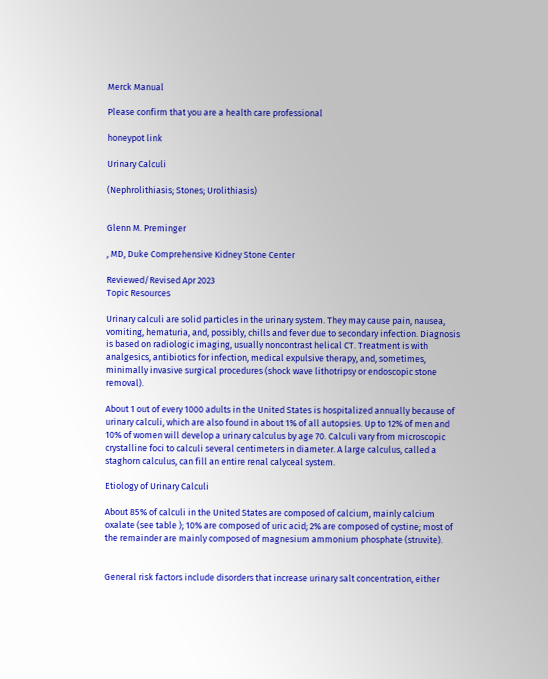Merck Manual

Please confirm that you are a health care professional

honeypot link

Urinary Calculi

(Nephrolithiasis; Stones; Urolithiasis)


Glenn M. Preminger

, MD, Duke Comprehensive Kidney Stone Center

Reviewed/Revised Apr 2023
Topic Resources

Urinary calculi are solid particles in the urinary system. They may cause pain, nausea, vomiting, hematuria, and, possibly, chills and fever due to secondary infection. Diagnosis is based on radiologic imaging, usually noncontrast helical CT. Treatment is with analgesics, antibiotics for infection, medical expulsive therapy, and, sometimes, minimally invasive surgical procedures (shock wave lithotripsy or endoscopic stone removal).

About 1 out of every 1000 adults in the United States is hospitalized annually because of urinary calculi, which are also found in about 1% of all autopsies. Up to 12% of men and 10% of women will develop a urinary calculus by age 70. Calculi vary from microscopic crystalline foci to calculi several centimeters in diameter. A large calculus, called a staghorn calculus, can fill an entire renal calyceal system.

Etiology of Urinary Calculi

About 85% of calculi in the United States are composed of calcium, mainly calcium oxalate (see table ); 10% are composed of uric acid; 2% are composed of cystine; most of the remainder are mainly composed of magnesium ammonium phosphate (struvite).


General risk factors include disorders that increase urinary salt concentration, either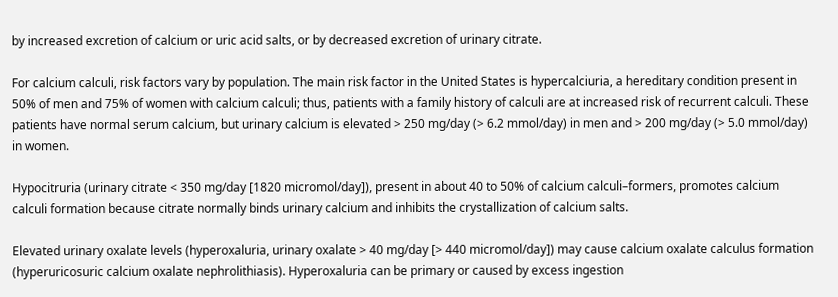by increased excretion of calcium or uric acid salts, or by decreased excretion of urinary citrate.

For calcium calculi, risk factors vary by population. The main risk factor in the United States is hypercalciuria, a hereditary condition present in 50% of men and 75% of women with calcium calculi; thus, patients with a family history of calculi are at increased risk of recurrent calculi. These patients have normal serum calcium, but urinary calcium is elevated > 250 mg/day (> 6.2 mmol/day) in men and > 200 mg/day (> 5.0 mmol/day) in women.

Hypocitruria (urinary citrate < 350 mg/day [1820 micromol/day]), present in about 40 to 50% of calcium calculi–formers, promotes calcium calculi formation because citrate normally binds urinary calcium and inhibits the crystallization of calcium salts.

Elevated urinary oxalate levels (hyperoxaluria, urinary oxalate > 40 mg/day [> 440 micromol/day]) may cause calcium oxalate calculus formation (hyperuricosuric calcium oxalate nephrolithiasis). Hyperoxaluria can be primary or caused by excess ingestion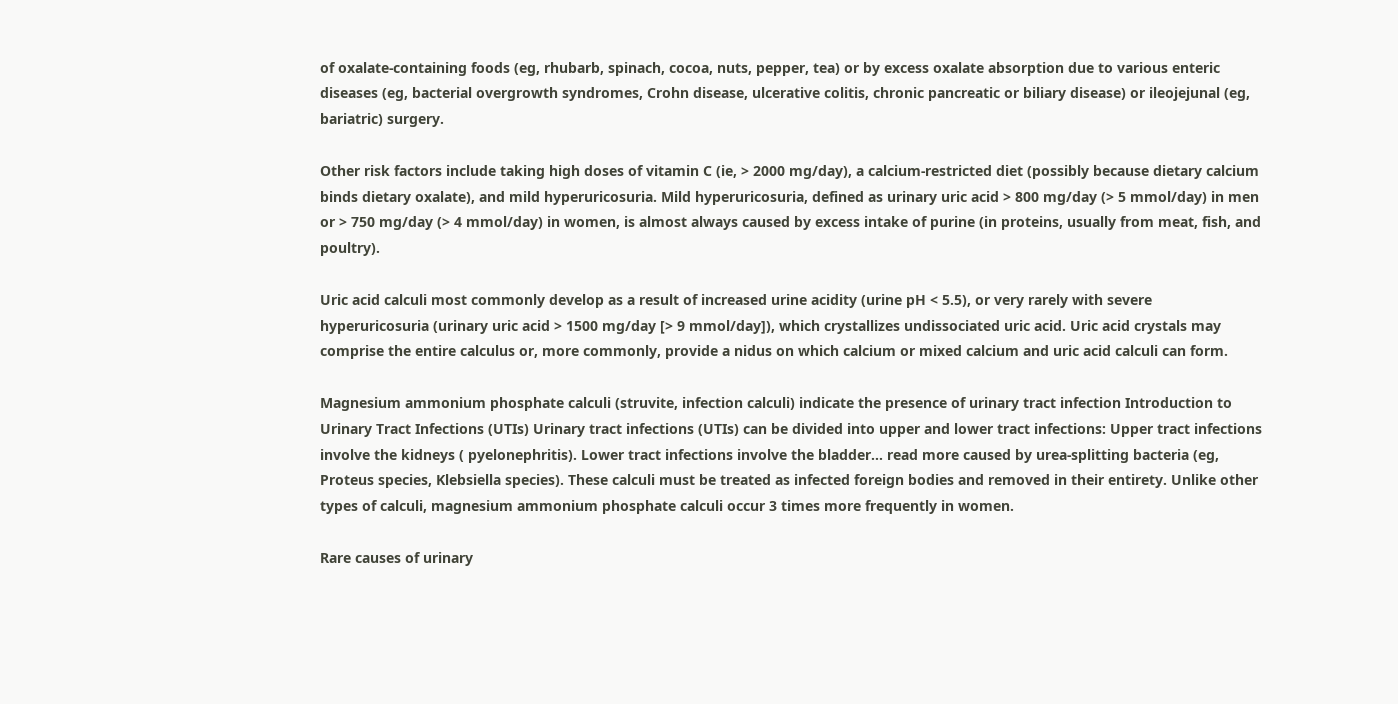of oxalate-containing foods (eg, rhubarb, spinach, cocoa, nuts, pepper, tea) or by excess oxalate absorption due to various enteric diseases (eg, bacterial overgrowth syndromes, Crohn disease, ulcerative colitis, chronic pancreatic or biliary disease) or ileojejunal (eg, bariatric) surgery.

Other risk factors include taking high doses of vitamin C (ie, > 2000 mg/day), a calcium-restricted diet (possibly because dietary calcium binds dietary oxalate), and mild hyperuricosuria. Mild hyperuricosuria, defined as urinary uric acid > 800 mg/day (> 5 mmol/day) in men or > 750 mg/day (> 4 mmol/day) in women, is almost always caused by excess intake of purine (in proteins, usually from meat, fish, and poultry).

Uric acid calculi most commonly develop as a result of increased urine acidity (urine pH < 5.5), or very rarely with severe hyperuricosuria (urinary uric acid > 1500 mg/day [> 9 mmol/day]), which crystallizes undissociated uric acid. Uric acid crystals may comprise the entire calculus or, more commonly, provide a nidus on which calcium or mixed calcium and uric acid calculi can form.

Magnesium ammonium phosphate calculi (struvite, infection calculi) indicate the presence of urinary tract infection Introduction to Urinary Tract Infections (UTIs) Urinary tract infections (UTIs) can be divided into upper and lower tract infections: Upper tract infections involve the kidneys ( pyelonephritis). Lower tract infections involve the bladder... read more caused by urea-splitting bacteria (eg, Proteus species, Klebsiella species). These calculi must be treated as infected foreign bodies and removed in their entirety. Unlike other types of calculi, magnesium ammonium phosphate calculi occur 3 times more frequently in women.

Rare causes of urinary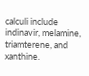calculi include indinavir, melamine, triamterene, and xanthine.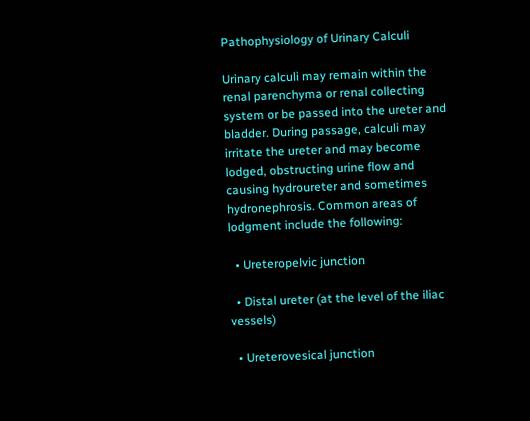Pathophysiology of Urinary Calculi

Urinary calculi may remain within the renal parenchyma or renal collecting system or be passed into the ureter and bladder. During passage, calculi may irritate the ureter and may become lodged, obstructing urine flow and causing hydroureter and sometimes hydronephrosis. Common areas of lodgment include the following:

  • Ureteropelvic junction

  • Distal ureter (at the level of the iliac vessels)

  • Ureterovesical junction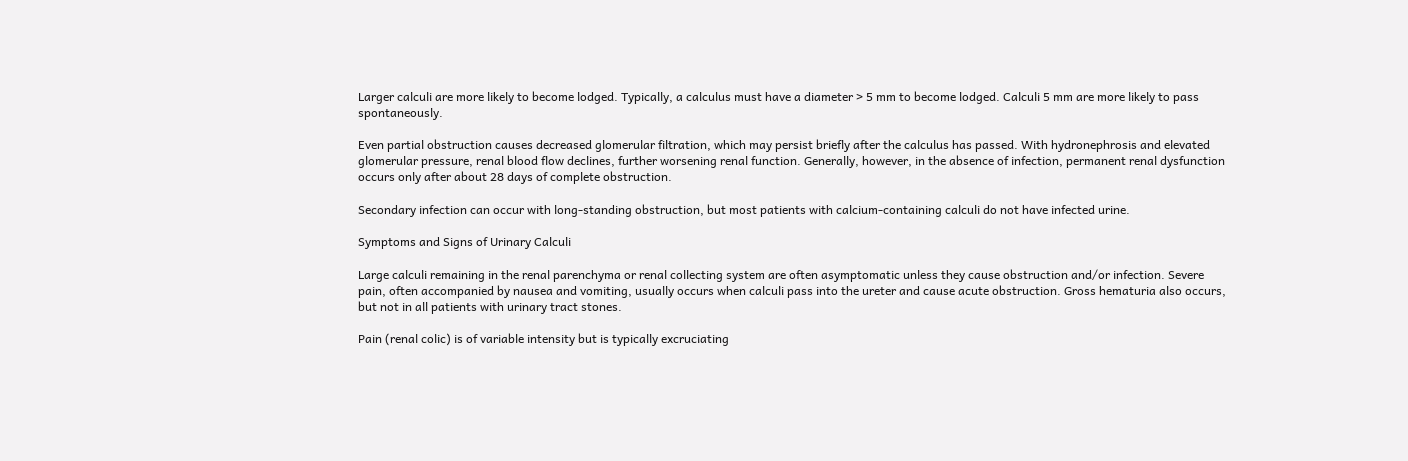Larger calculi are more likely to become lodged. Typically, a calculus must have a diameter > 5 mm to become lodged. Calculi 5 mm are more likely to pass spontaneously.

Even partial obstruction causes decreased glomerular filtration, which may persist briefly after the calculus has passed. With hydronephrosis and elevated glomerular pressure, renal blood flow declines, further worsening renal function. Generally, however, in the absence of infection, permanent renal dysfunction occurs only after about 28 days of complete obstruction.

Secondary infection can occur with long-standing obstruction, but most patients with calcium-containing calculi do not have infected urine.

Symptoms and Signs of Urinary Calculi

Large calculi remaining in the renal parenchyma or renal collecting system are often asymptomatic unless they cause obstruction and/or infection. Severe pain, often accompanied by nausea and vomiting, usually occurs when calculi pass into the ureter and cause acute obstruction. Gross hematuria also occurs, but not in all patients with urinary tract stones.

Pain (renal colic) is of variable intensity but is typically excruciating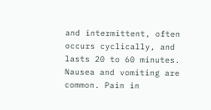and intermittent, often occurs cyclically, and lasts 20 to 60 minutes. Nausea and vomiting are common. Pain in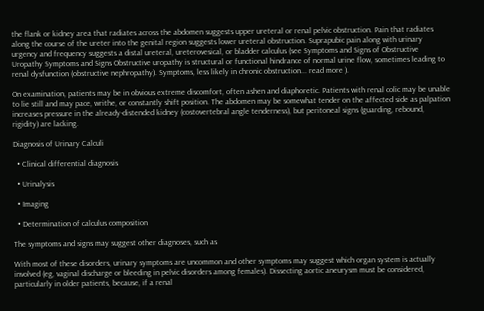the flank or kidney area that radiates across the abdomen suggests upper ureteral or renal pelvic obstruction. Pain that radiates along the course of the ureter into the genital region suggests lower ureteral obstruction. Suprapubic pain along with urinary urgency and frequency suggests a distal ureteral, ureterovesical, or bladder calculus (see Symptoms and Signs of Obstructive Uropathy Symptoms and Signs Obstructive uropathy is structural or functional hindrance of normal urine flow, sometimes leading to renal dysfunction (obstructive nephropathy). Symptoms, less likely in chronic obstruction... read more ).

On examination, patients may be in obvious extreme discomfort, often ashen and diaphoretic. Patients with renal colic may be unable to lie still and may pace, writhe, or constantly shift position. The abdomen may be somewhat tender on the affected side as palpation increases pressure in the already-distended kidney (costovertebral angle tenderness), but peritoneal signs (guarding, rebound, rigidity) are lacking.

Diagnosis of Urinary Calculi

  • Clinical differential diagnosis

  • Urinalysis

  • Imaging

  • Determination of calculus composition

The symptoms and signs may suggest other diagnoses, such as

With most of these disorders, urinary symptoms are uncommon and other symptoms may suggest which organ system is actually involved (eg, vaginal discharge or bleeding in pelvic disorders among females). Dissecting aortic aneurysm must be considered, particularly in older patients, because, if a renal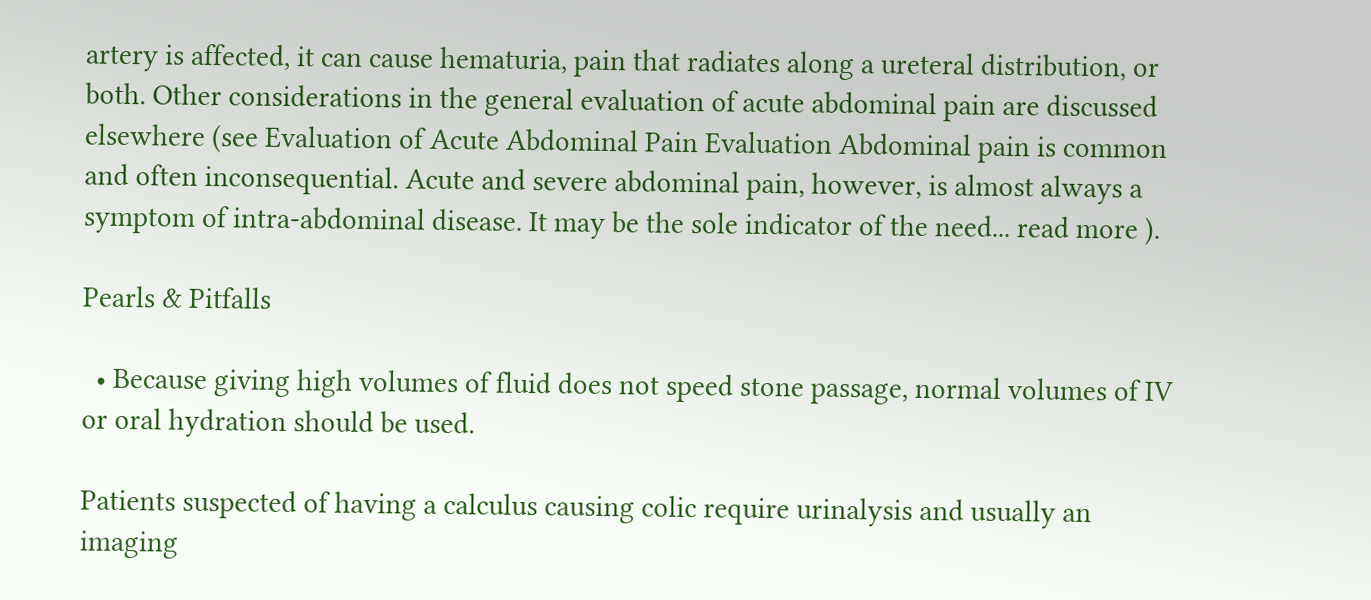artery is affected, it can cause hematuria, pain that radiates along a ureteral distribution, or both. Other considerations in the general evaluation of acute abdominal pain are discussed elsewhere (see Evaluation of Acute Abdominal Pain Evaluation Abdominal pain is common and often inconsequential. Acute and severe abdominal pain, however, is almost always a symptom of intra-abdominal disease. It may be the sole indicator of the need... read more ).

Pearls & Pitfalls

  • Because giving high volumes of fluid does not speed stone passage, normal volumes of IV or oral hydration should be used.

Patients suspected of having a calculus causing colic require urinalysis and usually an imaging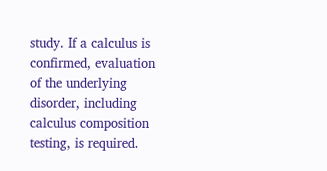study. If a calculus is confirmed, evaluation of the underlying disorder, including calculus composition testing, is required.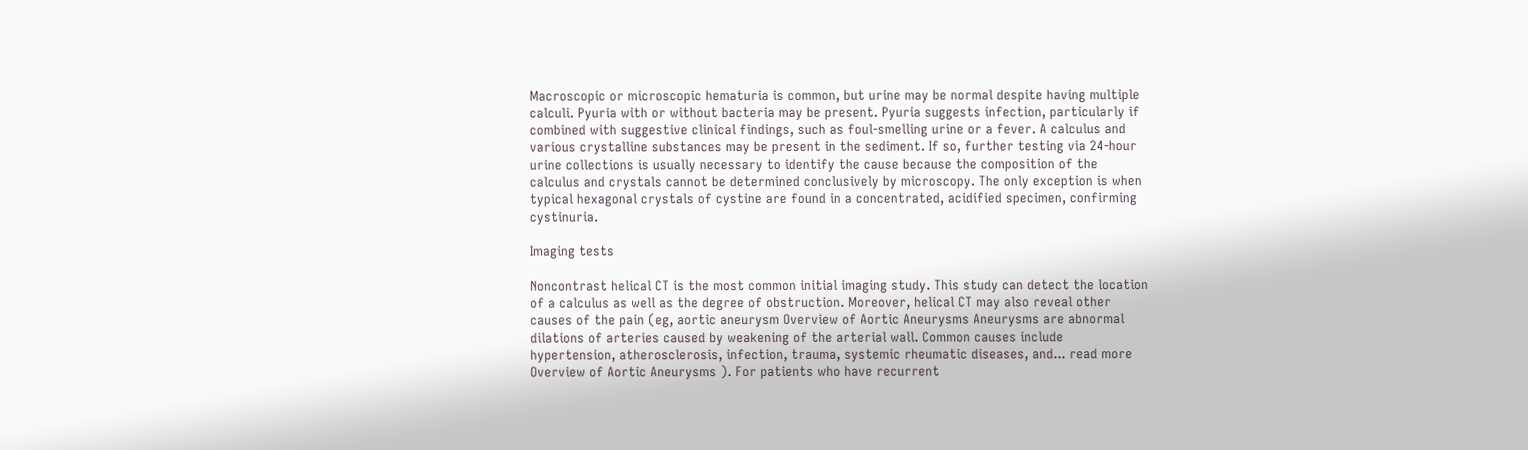Macroscopic or microscopic hematuria is common, but urine may be normal despite having multiple calculi. Pyuria with or without bacteria may be present. Pyuria suggests infection, particularly if combined with suggestive clinical findings, such as foul-smelling urine or a fever. A calculus and various crystalline substances may be present in the sediment. If so, further testing via 24-hour urine collections is usually necessary to identify the cause because the composition of the calculus and crystals cannot be determined conclusively by microscopy. The only exception is when typical hexagonal crystals of cystine are found in a concentrated, acidified specimen, confirming cystinuria.

Imaging tests

Noncontrast helical CT is the most common initial imaging study. This study can detect the location of a calculus as well as the degree of obstruction. Moreover, helical CT may also reveal other causes of the pain (eg, aortic aneurysm Overview of Aortic Aneurysms Aneurysms are abnormal dilations of arteries caused by weakening of the arterial wall. Common causes include hypertension, atherosclerosis, infection, trauma, systemic rheumatic diseases, and... read more Overview of Aortic Aneurysms ). For patients who have recurrent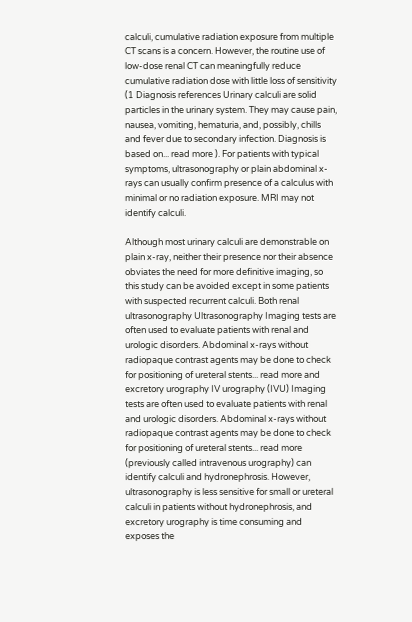calculi, cumulative radiation exposure from multiple CT scans is a concern. However, the routine use of low-dose renal CT can meaningfully reduce cumulative radiation dose with little loss of sensitivity (1 Diagnosis references Urinary calculi are solid particles in the urinary system. They may cause pain, nausea, vomiting, hematuria, and, possibly, chills and fever due to secondary infection. Diagnosis is based on... read more ). For patients with typical symptoms, ultrasonography or plain abdominal x-rays can usually confirm presence of a calculus with minimal or no radiation exposure. MRI may not identify calculi.

Although most urinary calculi are demonstrable on plain x-ray, neither their presence nor their absence obviates the need for more definitive imaging, so this study can be avoided except in some patients with suspected recurrent calculi. Both renal ultrasonography Ultrasonography Imaging tests are often used to evaluate patients with renal and urologic disorders. Abdominal x-rays without radiopaque contrast agents may be done to check for positioning of ureteral stents... read more and excretory urography IV urography (IVU) Imaging tests are often used to evaluate patients with renal and urologic disorders. Abdominal x-rays without radiopaque contrast agents may be done to check for positioning of ureteral stents... read more (previously called intravenous urography) can identify calculi and hydronephrosis. However, ultrasonography is less sensitive for small or ureteral calculi in patients without hydronephrosis, and excretory urography is time consuming and exposes the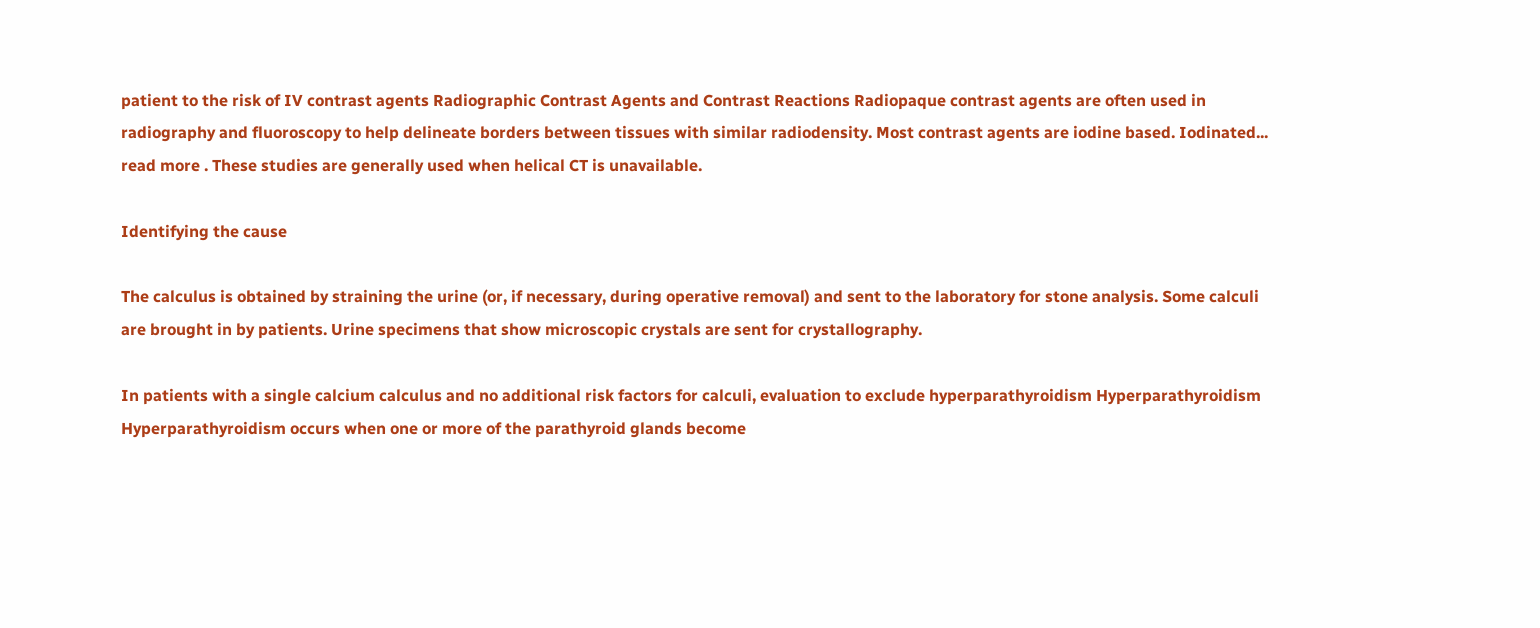patient to the risk of IV contrast agents Radiographic Contrast Agents and Contrast Reactions Radiopaque contrast agents are often used in radiography and fluoroscopy to help delineate borders between tissues with similar radiodensity. Most contrast agents are iodine based. Iodinated... read more . These studies are generally used when helical CT is unavailable.

Identifying the cause

The calculus is obtained by straining the urine (or, if necessary, during operative removal) and sent to the laboratory for stone analysis. Some calculi are brought in by patients. Urine specimens that show microscopic crystals are sent for crystallography.

In patients with a single calcium calculus and no additional risk factors for calculi, evaluation to exclude hyperparathyroidism Hyperparathyroidism Hyperparathyroidism occurs when one or more of the parathyroid glands become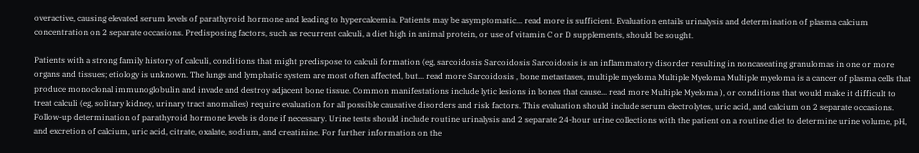overactive, causing elevated serum levels of parathyroid hormone and leading to hypercalcemia. Patients may be asymptomatic... read more is sufficient. Evaluation entails urinalysis and determination of plasma calcium concentration on 2 separate occasions. Predisposing factors, such as recurrent calculi, a diet high in animal protein, or use of vitamin C or D supplements, should be sought.

Patients with a strong family history of calculi, conditions that might predispose to calculi formation (eg, sarcoidosis Sarcoidosis Sarcoidosis is an inflammatory disorder resulting in noncaseating granulomas in one or more organs and tissues; etiology is unknown. The lungs and lymphatic system are most often affected, but... read more Sarcoidosis , bone metastases, multiple myeloma Multiple Myeloma Multiple myeloma is a cancer of plasma cells that produce monoclonal immunoglobulin and invade and destroy adjacent bone tissue. Common manifestations include lytic lesions in bones that cause... read more Multiple Myeloma ), or conditions that would make it difficult to treat calculi (eg, solitary kidney, urinary tract anomalies) require evaluation for all possible causative disorders and risk factors. This evaluation should include serum electrolytes, uric acid, and calcium on 2 separate occasions. Follow-up determination of parathyroid hormone levels is done if necessary. Urine tests should include routine urinalysis and 2 separate 24-hour urine collections with the patient on a routine diet to determine urine volume, pH, and excretion of calcium, uric acid, citrate, oxalate, sodium, and creatinine. For further information on the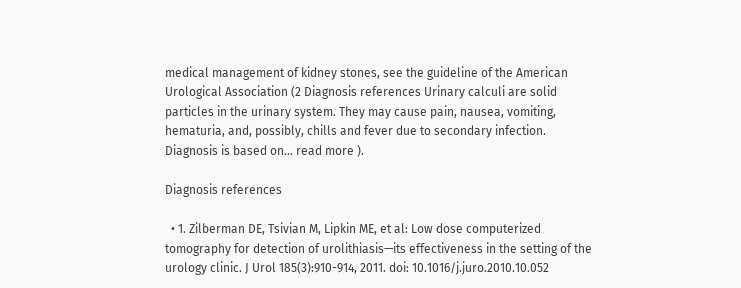medical management of kidney stones, see the guideline of the American Urological Association (2 Diagnosis references Urinary calculi are solid particles in the urinary system. They may cause pain, nausea, vomiting, hematuria, and, possibly, chills and fever due to secondary infection. Diagnosis is based on... read more ).

Diagnosis references

  • 1. Zilberman DE, Tsivian M, Lipkin ME, et al: Low dose computerized tomography for detection of urolithiasis—its effectiveness in the setting of the urology clinic. J Urol 185(3):910-914, 2011. doi: 10.1016/j.juro.2010.10.052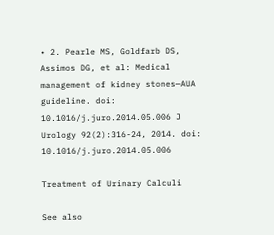• 2. Pearle MS, Goldfarb DS, Assimos DG, et al: Medical management of kidney stones—AUA guideline. doi: 10.1016/j.juro.2014.05.006 J Urology 92(2):316-24, 2014. doi: 10.1016/j.juro.2014.05.006

Treatment of Urinary Calculi

See also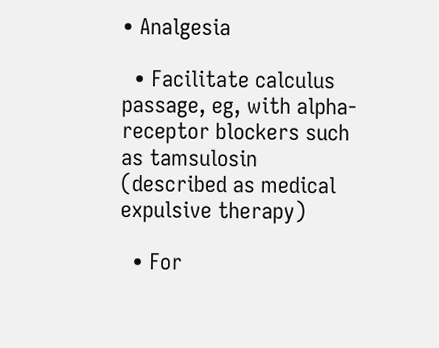• Analgesia

  • Facilitate calculus passage, eg, with alpha-receptor blockers such as tamsulosin (described as medical expulsive therapy)

  • For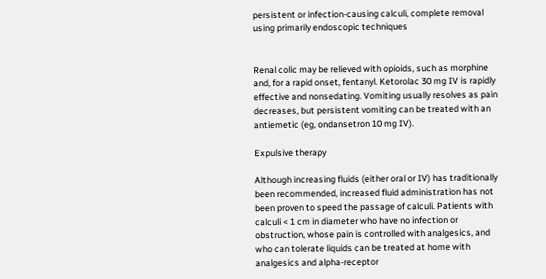persistent or infection-causing calculi, complete removal using primarily endoscopic techniques


Renal colic may be relieved with opioids, such as morphine and, for a rapid onset, fentanyl. Ketorolac 30 mg IV is rapidly effective and nonsedating. Vomiting usually resolves as pain decreases, but persistent vomiting can be treated with an antiemetic (eg, ondansetron 10 mg IV).

Expulsive therapy

Although increasing fluids (either oral or IV) has traditionally been recommended, increased fluid administration has not been proven to speed the passage of calculi. Patients with calculi < 1 cm in diameter who have no infection or obstruction, whose pain is controlled with analgesics, and who can tolerate liquids can be treated at home with analgesics and alpha-receptor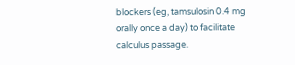blockers (eg, tamsulosin 0.4 mg orally once a day) to facilitate calculus passage.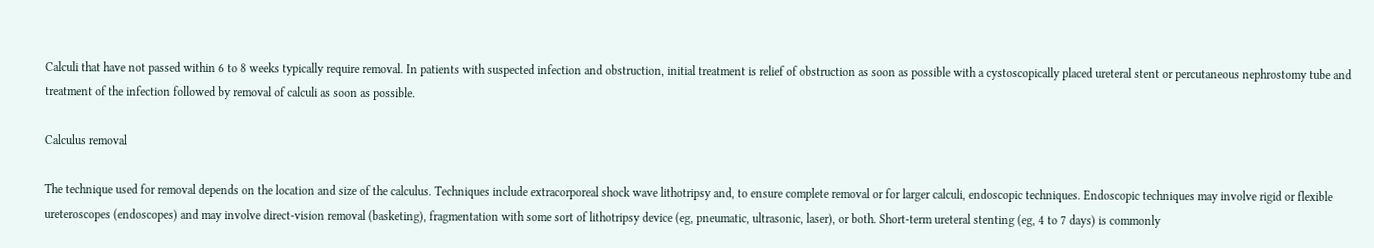Calculi that have not passed within 6 to 8 weeks typically require removal. In patients with suspected infection and obstruction, initial treatment is relief of obstruction as soon as possible with a cystoscopically placed ureteral stent or percutaneous nephrostomy tube and treatment of the infection followed by removal of calculi as soon as possible.

Calculus removal

The technique used for removal depends on the location and size of the calculus. Techniques include extracorporeal shock wave lithotripsy and, to ensure complete removal or for larger calculi, endoscopic techniques. Endoscopic techniques may involve rigid or flexible ureteroscopes (endoscopes) and may involve direct-vision removal (basketing), fragmentation with some sort of lithotripsy device (eg, pneumatic, ultrasonic, laser), or both. Short-term ureteral stenting (eg, 4 to 7 days) is commonly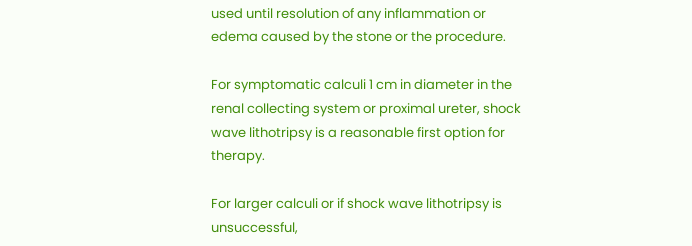used until resolution of any inflammation or edema caused by the stone or the procedure.

For symptomatic calculi 1 cm in diameter in the renal collecting system or proximal ureter, shock wave lithotripsy is a reasonable first option for therapy.

For larger calculi or if shock wave lithotripsy is unsuccessful,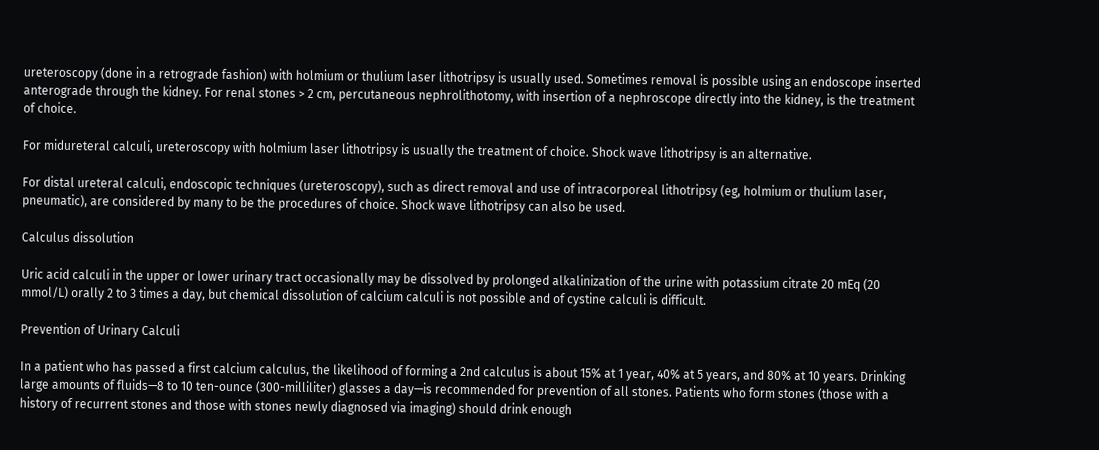ureteroscopy (done in a retrograde fashion) with holmium or thulium laser lithotripsy is usually used. Sometimes removal is possible using an endoscope inserted anterograde through the kidney. For renal stones > 2 cm, percutaneous nephrolithotomy, with insertion of a nephroscope directly into the kidney, is the treatment of choice.

For midureteral calculi, ureteroscopy with holmium laser lithotripsy is usually the treatment of choice. Shock wave lithotripsy is an alternative.

For distal ureteral calculi, endoscopic techniques (ureteroscopy), such as direct removal and use of intracorporeal lithotripsy (eg, holmium or thulium laser, pneumatic), are considered by many to be the procedures of choice. Shock wave lithotripsy can also be used.

Calculus dissolution

Uric acid calculi in the upper or lower urinary tract occasionally may be dissolved by prolonged alkalinization of the urine with potassium citrate 20 mEq (20 mmol/L) orally 2 to 3 times a day, but chemical dissolution of calcium calculi is not possible and of cystine calculi is difficult.

Prevention of Urinary Calculi

In a patient who has passed a first calcium calculus, the likelihood of forming a 2nd calculus is about 15% at 1 year, 40% at 5 years, and 80% at 10 years. Drinking large amounts of fluids—8 to 10 ten-ounce (300-milliliter) glasses a day—is recommended for prevention of all stones. Patients who form stones (those with a history of recurrent stones and those with stones newly diagnosed via imaging) should drink enough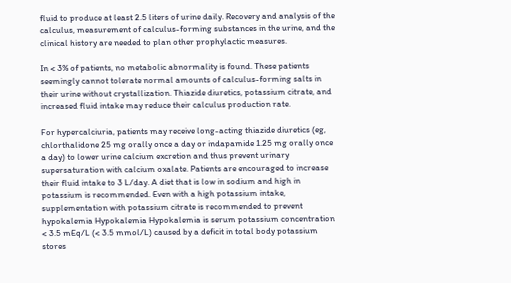fluid to produce at least 2.5 liters of urine daily. Recovery and analysis of the calculus, measurement of calculus-forming substances in the urine, and the clinical history are needed to plan other prophylactic measures.

In < 3% of patients, no metabolic abnormality is found. These patients seemingly cannot tolerate normal amounts of calculus-forming salts in their urine without crystallization. Thiazide diuretics, potassium citrate, and increased fluid intake may reduce their calculus production rate.

For hypercalciuria, patients may receive long-acting thiazide diuretics (eg, chlorthalidone 25 mg orally once a day or indapamide 1.25 mg orally once a day) to lower urine calcium excretion and thus prevent urinary supersaturation with calcium oxalate. Patients are encouraged to increase their fluid intake to 3 L/day. A diet that is low in sodium and high in potassium is recommended. Even with a high potassium intake, supplementation with potassium citrate is recommended to prevent hypokalemia Hypokalemia Hypokalemia is serum potassium concentration < 3.5 mEq/L (< 3.5 mmol/L) caused by a deficit in total body potassium stores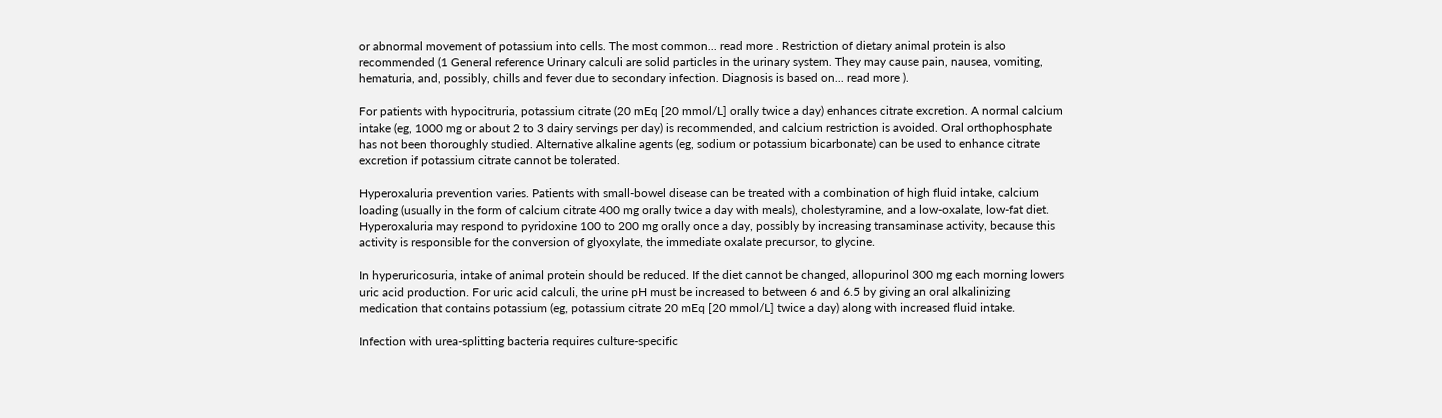or abnormal movement of potassium into cells. The most common... read more . Restriction of dietary animal protein is also recommended (1 General reference Urinary calculi are solid particles in the urinary system. They may cause pain, nausea, vomiting, hematuria, and, possibly, chills and fever due to secondary infection. Diagnosis is based on... read more ).

For patients with hypocitruria, potassium citrate (20 mEq [20 mmol/L] orally twice a day) enhances citrate excretion. A normal calcium intake (eg, 1000 mg or about 2 to 3 dairy servings per day) is recommended, and calcium restriction is avoided. Oral orthophosphate has not been thoroughly studied. Alternative alkaline agents (eg, sodium or potassium bicarbonate) can be used to enhance citrate excretion if potassium citrate cannot be tolerated.

Hyperoxaluria prevention varies. Patients with small-bowel disease can be treated with a combination of high fluid intake, calcium loading (usually in the form of calcium citrate 400 mg orally twice a day with meals), cholestyramine, and a low-oxalate, low-fat diet. Hyperoxaluria may respond to pyridoxine 100 to 200 mg orally once a day, possibly by increasing transaminase activity, because this activity is responsible for the conversion of glyoxylate, the immediate oxalate precursor, to glycine.

In hyperuricosuria, intake of animal protein should be reduced. If the diet cannot be changed, allopurinol 300 mg each morning lowers uric acid production. For uric acid calculi, the urine pH must be increased to between 6 and 6.5 by giving an oral alkalinizing medication that contains potassium (eg, potassium citrate 20 mEq [20 mmol/L] twice a day) along with increased fluid intake.

Infection with urea-splitting bacteria requires culture-specific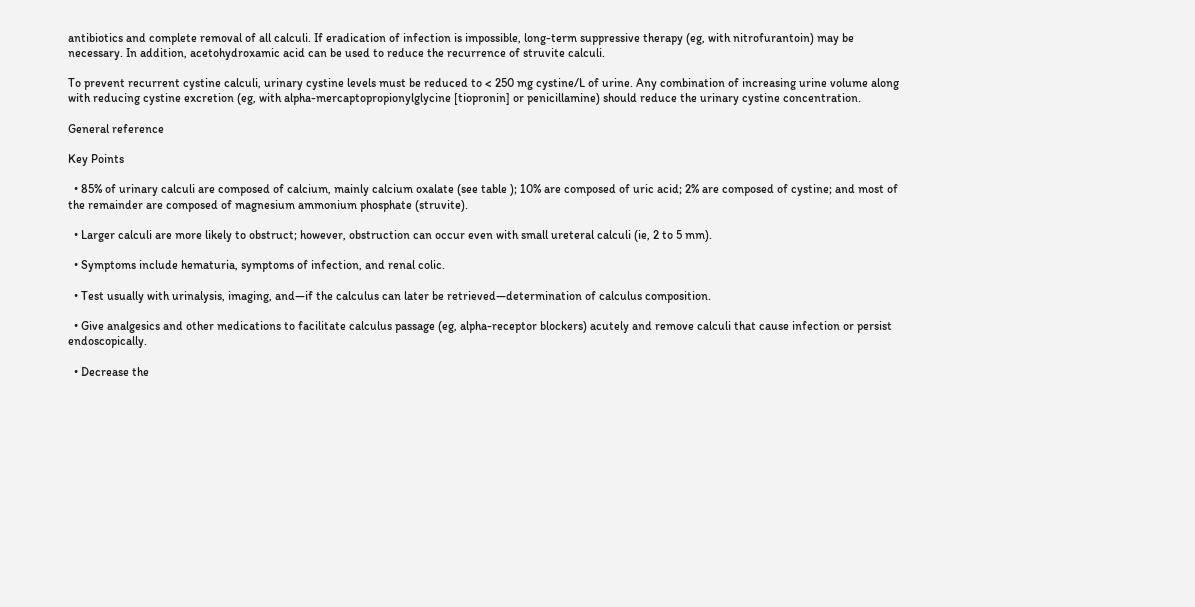antibiotics and complete removal of all calculi. If eradication of infection is impossible, long-term suppressive therapy (eg, with nitrofurantoin) may be necessary. In addition, acetohydroxamic acid can be used to reduce the recurrence of struvite calculi.

To prevent recurrent cystine calculi, urinary cystine levels must be reduced to < 250 mg cystine/L of urine. Any combination of increasing urine volume along with reducing cystine excretion (eg, with alpha-mercaptopropionylglycine [tiopronin] or penicillamine) should reduce the urinary cystine concentration.

General reference

Key Points

  • 85% of urinary calculi are composed of calcium, mainly calcium oxalate (see table ); 10% are composed of uric acid; 2% are composed of cystine; and most of the remainder are composed of magnesium ammonium phosphate (struvite).

  • Larger calculi are more likely to obstruct; however, obstruction can occur even with small ureteral calculi (ie, 2 to 5 mm).

  • Symptoms include hematuria, symptoms of infection, and renal colic.

  • Test usually with urinalysis, imaging, and—if the calculus can later be retrieved—determination of calculus composition.

  • Give analgesics and other medications to facilitate calculus passage (eg, alpha-receptor blockers) acutely and remove calculi that cause infection or persist endoscopically.

  • Decrease the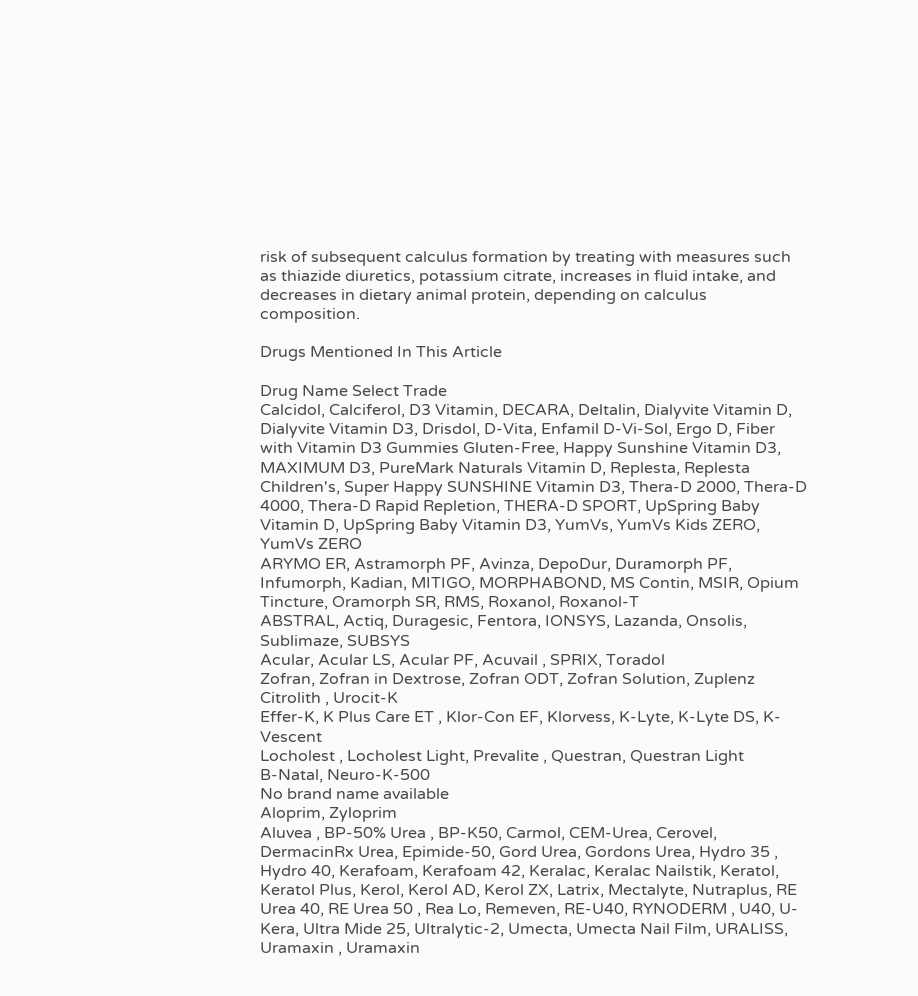risk of subsequent calculus formation by treating with measures such as thiazide diuretics, potassium citrate, increases in fluid intake, and decreases in dietary animal protein, depending on calculus composition.

Drugs Mentioned In This Article

Drug Name Select Trade
Calcidol, Calciferol, D3 Vitamin, DECARA, Deltalin, Dialyvite Vitamin D, Dialyvite Vitamin D3, Drisdol, D-Vita, Enfamil D-Vi-Sol, Ergo D, Fiber with Vitamin D3 Gummies Gluten-Free, Happy Sunshine Vitamin D3, MAXIMUM D3, PureMark Naturals Vitamin D, Replesta, Replesta Children's, Super Happy SUNSHINE Vitamin D3, Thera-D 2000, Thera-D 4000, Thera-D Rapid Repletion, THERA-D SPORT, UpSpring Baby Vitamin D, UpSpring Baby Vitamin D3, YumVs, YumVs Kids ZERO, YumVs ZERO
ARYMO ER, Astramorph PF, Avinza, DepoDur, Duramorph PF, Infumorph, Kadian, MITIGO, MORPHABOND, MS Contin, MSIR, Opium Tincture, Oramorph SR, RMS, Roxanol, Roxanol-T
ABSTRAL, Actiq, Duragesic, Fentora, IONSYS, Lazanda, Onsolis, Sublimaze, SUBSYS
Acular, Acular LS, Acular PF, Acuvail , SPRIX, Toradol
Zofran, Zofran in Dextrose, Zofran ODT, Zofran Solution, Zuplenz
Citrolith , Urocit-K
Effer-K, K Plus Care ET , Klor-Con EF, Klorvess, K-Lyte, K-Lyte DS, K-Vescent
Locholest , Locholest Light, Prevalite , Questran, Questran Light
B-Natal, Neuro-K-500
No brand name available
Aloprim, Zyloprim
Aluvea , BP-50% Urea , BP-K50, Carmol, CEM-Urea, Cerovel, DermacinRx Urea, Epimide-50, Gord Urea, Gordons Urea, Hydro 35 , Hydro 40, Kerafoam, Kerafoam 42, Keralac, Keralac Nailstik, Keratol, Keratol Plus, Kerol, Kerol AD, Kerol ZX, Latrix, Mectalyte, Nutraplus, RE Urea 40, RE Urea 50 , Rea Lo, Remeven, RE-U40, RYNODERM , U40, U-Kera, Ultra Mide 25, Ultralytic-2, Umecta, Umecta Nail Film, URALISS, Uramaxin , Uramaxin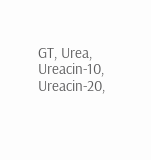GT, Urea, Ureacin-10, Ureacin-20,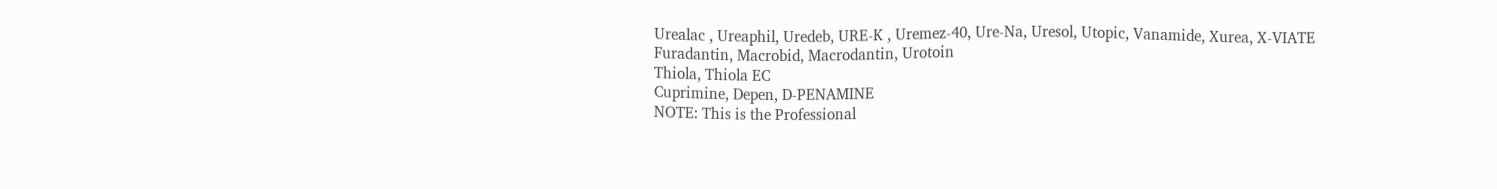Urealac , Ureaphil, Uredeb, URE-K , Uremez-40, Ure-Na, Uresol, Utopic, Vanamide, Xurea, X-VIATE
Furadantin, Macrobid, Macrodantin, Urotoin
Thiola, Thiola EC
Cuprimine, Depen, D-PENAMINE
NOTE: This is the Professional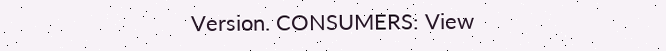Version. CONSUMERS: View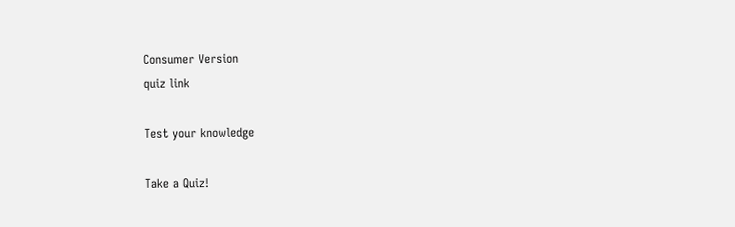Consumer Version
quiz link

Test your knowledge

Take a Quiz!